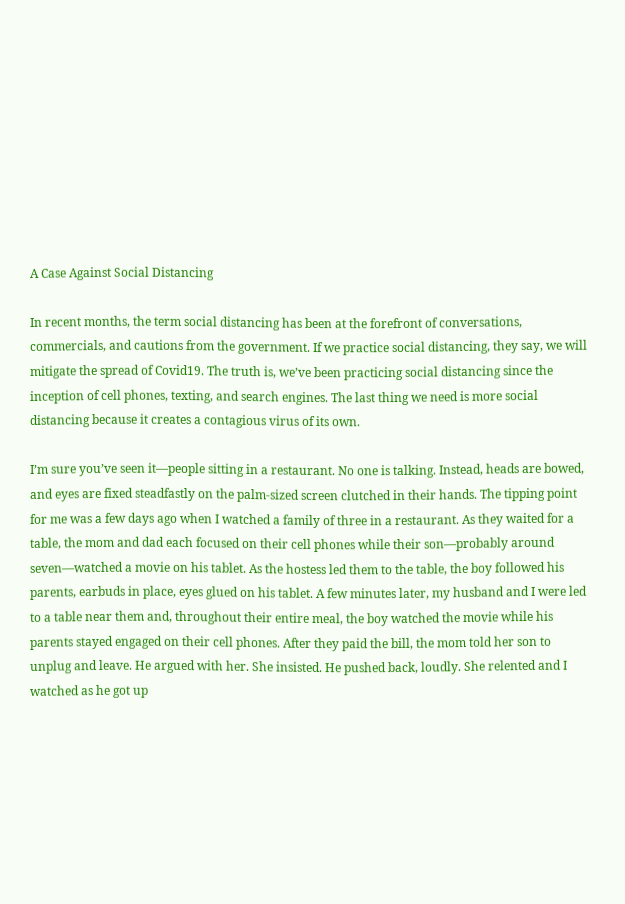A Case Against Social Distancing

In recent months, the term social distancing has been at the forefront of conversations, commercials, and cautions from the government. If we practice social distancing, they say, we will mitigate the spread of Covid19. The truth is, we’ve been practicing social distancing since the inception of cell phones, texting, and search engines. The last thing we need is more social distancing because it creates a contagious virus of its own.

I’m sure you’ve seen it—people sitting in a restaurant. No one is talking. Instead, heads are bowed, and eyes are fixed steadfastly on the palm-sized screen clutched in their hands. The tipping point for me was a few days ago when I watched a family of three in a restaurant. As they waited for a table, the mom and dad each focused on their cell phones while their son—probably around seven—watched a movie on his tablet. As the hostess led them to the table, the boy followed his parents, earbuds in place, eyes glued on his tablet. A few minutes later, my husband and I were led to a table near them and, throughout their entire meal, the boy watched the movie while his parents stayed engaged on their cell phones. After they paid the bill, the mom told her son to unplug and leave. He argued with her. She insisted. He pushed back, loudly. She relented and I watched as he got up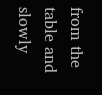from the table and slowly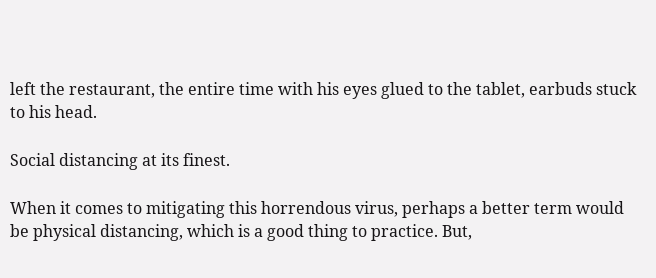left the restaurant, the entire time with his eyes glued to the tablet, earbuds stuck to his head.

Social distancing at its finest.

When it comes to mitigating this horrendous virus, perhaps a better term would be physical distancing, which is a good thing to practice. But,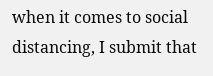when it comes to social distancing, I submit that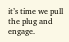it’s time we pull the plug and engage.